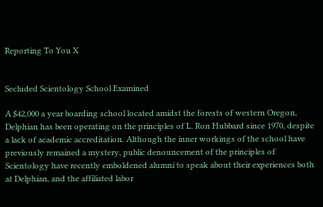Reporting To You X


Secluded Scientology School Examined

A $42,000 a year boarding school located amidst the forests of western Oregon, Delphian has been operating on the principles of L. Ron Hubbard since 1970, despite a lack of academic accreditation. Although the inner workings of the school have previously remained a mystery, public denouncement of the principles of Scientology have recently emboldened alumni to speak about their experiences both at Delphian, and the affiliated labor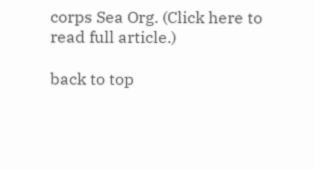corps Sea Org. (Click here to read full article.)

back to top